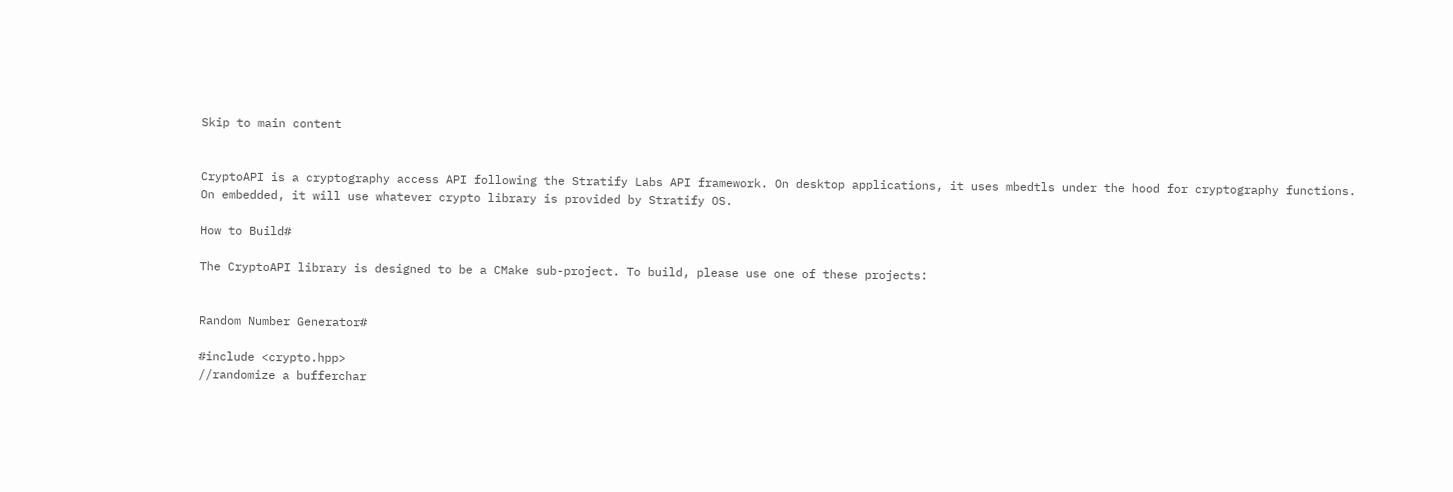Skip to main content


CryptoAPI is a cryptography access API following the Stratify Labs API framework. On desktop applications, it uses mbedtls under the hood for cryptography functions. On embedded, it will use whatever crypto library is provided by Stratify OS.

How to Build#

The CryptoAPI library is designed to be a CMake sub-project. To build, please use one of these projects:


Random Number Generator#

#include <crypto.hpp>
//randomize a bufferchar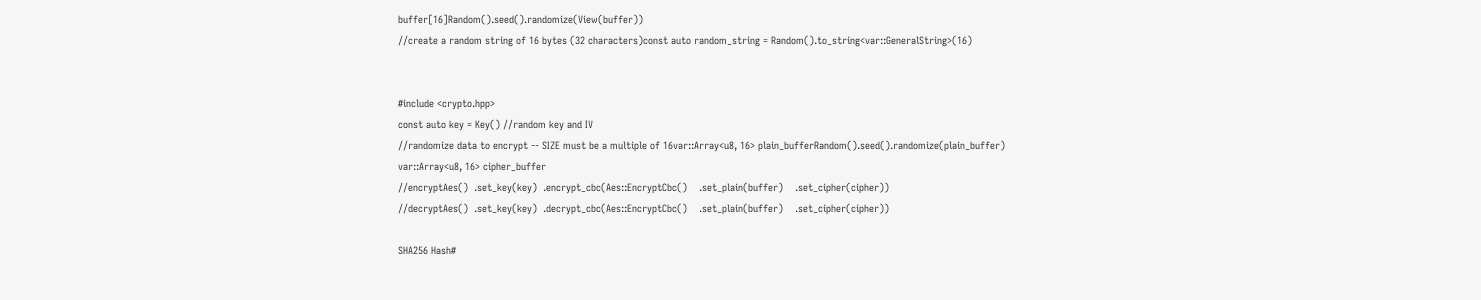buffer[16]Random().seed().randomize(View(buffer))
//create a random string of 16 bytes (32 characters)const auto random_string = Random().to_string<var::GeneralString>(16)


#include <crypto.hpp>
const auto key = Key() //random key and IV
//randomize data to encrypt -- SIZE must be a multiple of 16var::Array<u8, 16> plain_bufferRandom().seed().randomize(plain_buffer)
var::Array<u8, 16> cipher_buffer
//encryptAes()  .set_key(key)  .encrypt_cbc(Aes::EncryptCbc()    .set_plain(buffer)    .set_cipher(cipher))
//decryptAes()  .set_key(key)  .decrypt_cbc(Aes::EncryptCbc()    .set_plain(buffer)    .set_cipher(cipher))

SHA256 Hash#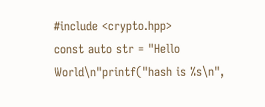#include <crypto.hpp>
const auto str = "Hello World\n"printf("hash is %s\n",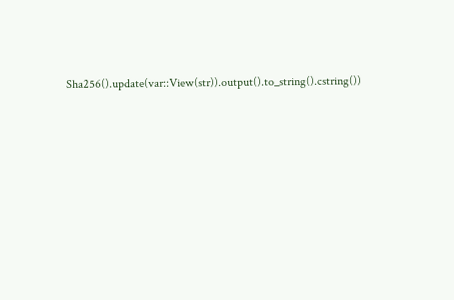Sha256().update(var::View(str)).output().to_string().cstring())